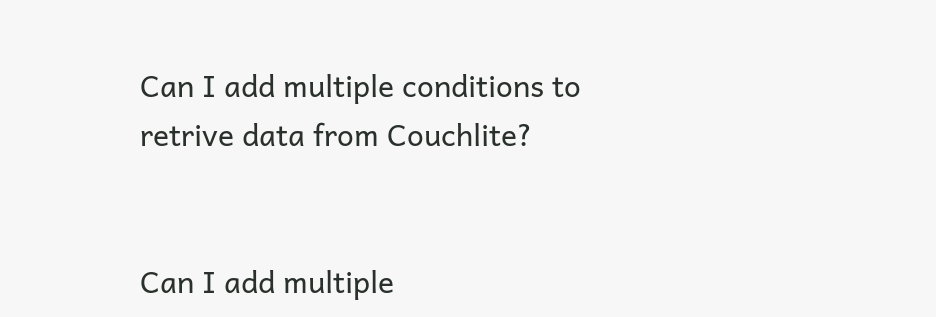Can I add multiple conditions to retrive data from Couchlite?


Can I add multiple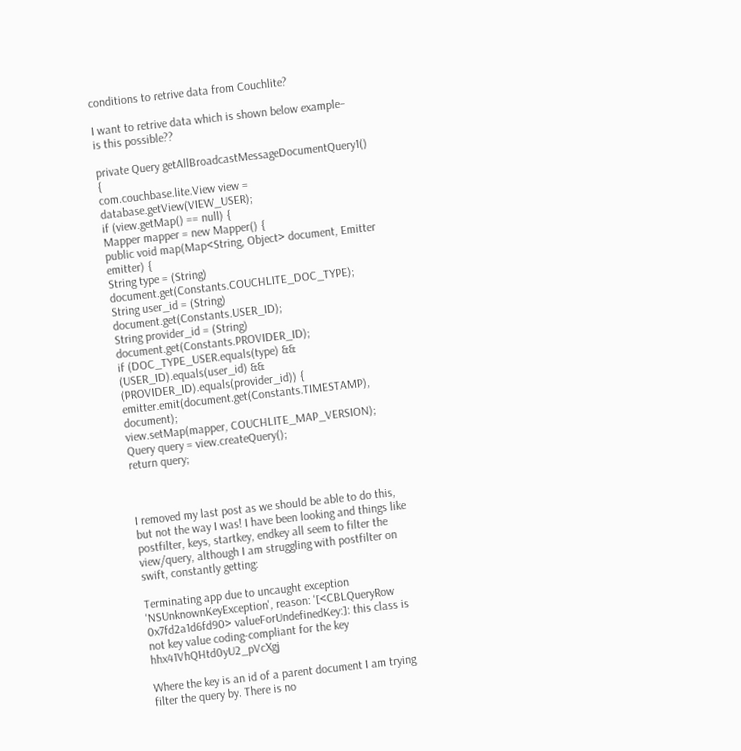conditions to retrive data from Couchlite?

I want to retrive data which is shown below example–
is this possible??

private Query getAllBroadcastMessageDocumentQuery1() {
com.couchbase.lite.View view = database.getView(VIEW_USER);
if (view.getMap() == null) {
Mapper mapper = new Mapper() {
public void map(Map<String, Object> document, Emitter emitter) {
String type = (String) document.get(Constants.COUCHLITE_DOC_TYPE);
String user_id = (String) document.get(Constants.USER_ID);
String provider_id = (String) document.get(Constants.PROVIDER_ID);
if (DOC_TYPE_USER.equals(type) && (USER_ID).equals(user_id) && (PROVIDER_ID).equals(provider_id)) {
emitter.emit(document.get(Constants.TIMESTAMP), document);
view.setMap(mapper, COUCHLITE_MAP_VERSION);
Query query = view.createQuery();
return query;



I removed my last post as we should be able to do this, but not the way I was! I have been looking and things like postfilter, keys, startkey, endkey all seem to filter the view/query, although I am struggling with postfilter on swift, constantly getting:

Terminating app due to uncaught exception 'NSUnknownKeyException', reason: '[<CBLQueryRow 0x7fd2a1d6fd90> valueForUndefinedKey:]: this class is not key value coding-compliant for the key hhx41VhQHtd0yU2_pVcXgj

Where the key is an id of a parent document I am trying filter the query by. There is no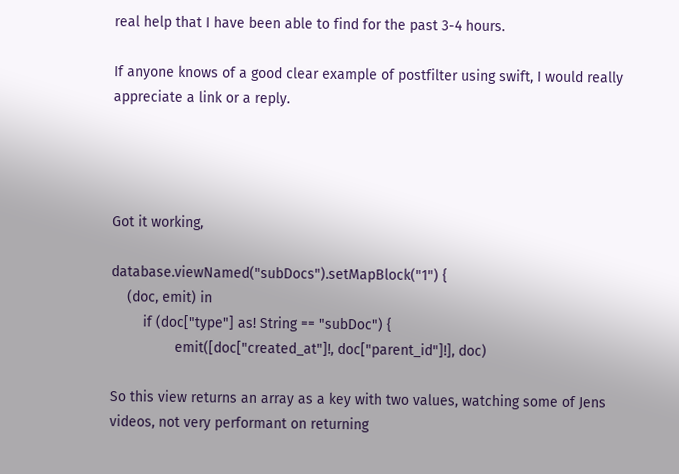real help that I have been able to find for the past 3-4 hours.

If anyone knows of a good clear example of postfilter using swift, I would really appreciate a link or a reply.




Got it working,

database.viewNamed("subDocs").setMapBlock("1") {
    (doc, emit) in
        if (doc["type"] as! String == "subDoc") {
                emit([doc["created_at"]!, doc["parent_id"]!], doc)

So this view returns an array as a key with two values, watching some of Jens videos, not very performant on returning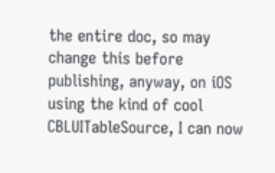the entire doc, so may change this before publishing, anyway, on iOS using the kind of cool CBLUITableSource, I can now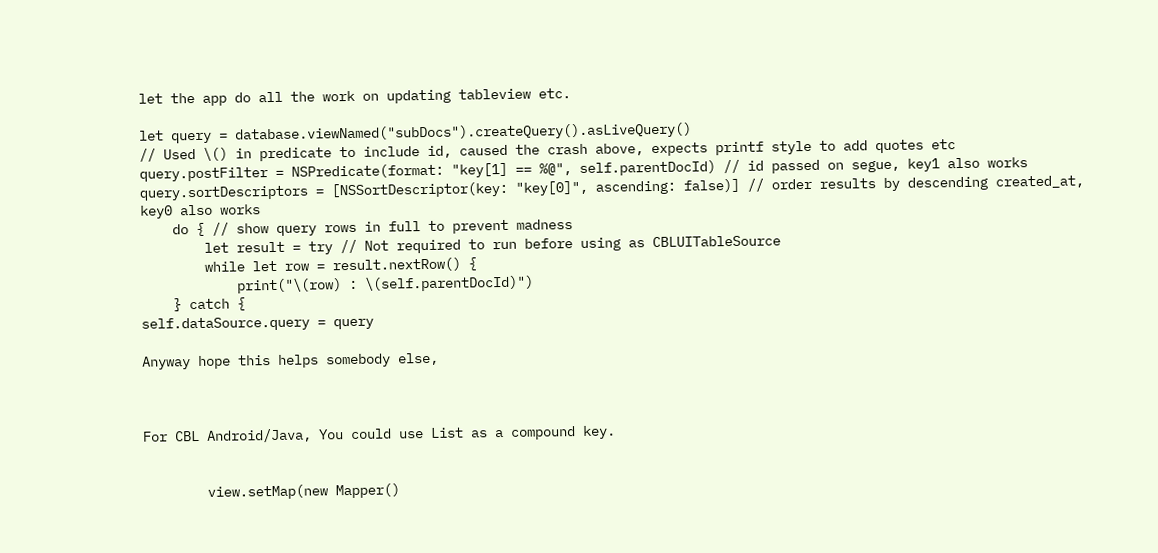let the app do all the work on updating tableview etc.

let query = database.viewNamed("subDocs").createQuery().asLiveQuery()
// Used \() in predicate to include id, caused the crash above, expects printf style to add quotes etc
query.postFilter = NSPredicate(format: "key[1] == %@", self.parentDocId) // id passed on segue, key1 also works
query.sortDescriptors = [NSSortDescriptor(key: "key[0]", ascending: false)] // order results by descending created_at, key0 also works
    do { // show query rows in full to prevent madness
        let result = try // Not required to run before using as CBLUITableSource
        while let row = result.nextRow() {
            print("\(row) : \(self.parentDocId)")
    } catch {
self.dataSource.query = query

Anyway hope this helps somebody else,



For CBL Android/Java, You could use List as a compound key.


        view.setMap(new Mapper()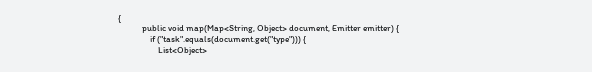{
            public void map(Map<String, Object> document, Emitter emitter) {
                if ("task".equals(document.get("type"))) {
                    List<Object>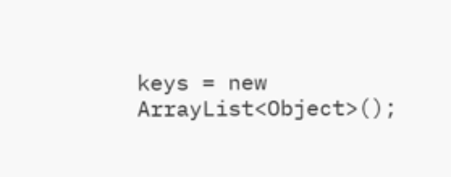keys = new ArrayList<Object>();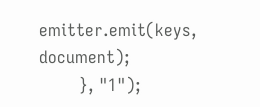emitter.emit(keys, document);
        }, "1");